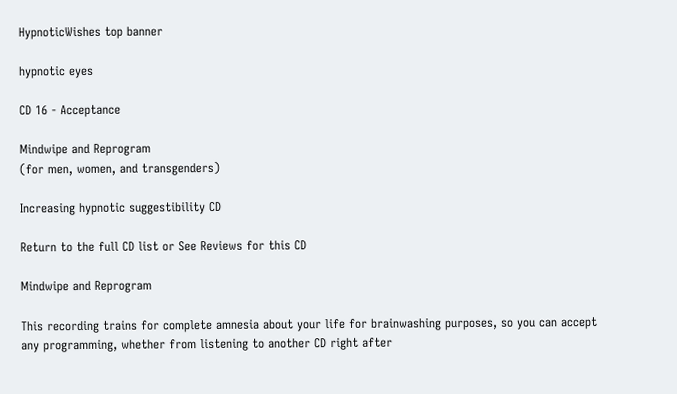HypnoticWishes top banner

hypnotic eyes

CD 16 - Acceptance

Mindwipe and Reprogram
(for men, women, and transgenders)

Increasing hypnotic suggestibility CD

Return to the full CD list or See Reviews for this CD

Mindwipe and Reprogram

This recording trains for complete amnesia about your life for brainwashing purposes, so you can accept any programming, whether from listening to another CD right after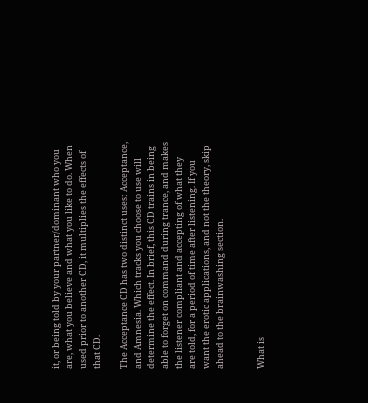it, or being told by your partner/dominant who you are, what you believe and what you like to do. When used prior to another CD, it multiplies the effects of that CD.

The Acceptance CD has two distinct uses: Acceptance, and Amnesia. Which tracks you choose to use will determine the effect. In brief, this CD trains in being able to forget on command during trance, and makes the listener compliant and accepting of what they are told, for a period of time after listening. If you want the erotic applications, and not the theory, skip ahead to the brainwashing section.


What is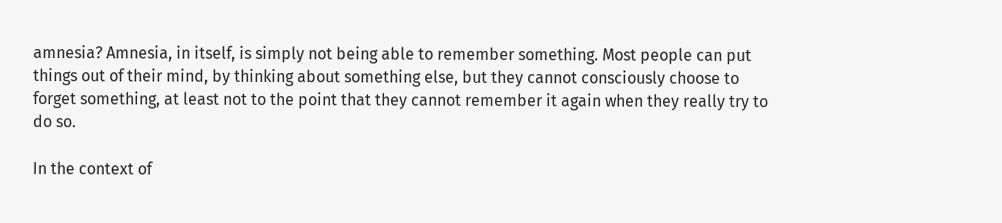amnesia? Amnesia, in itself, is simply not being able to remember something. Most people can put things out of their mind, by thinking about something else, but they cannot consciously choose to forget something, at least not to the point that they cannot remember it again when they really try to do so.

In the context of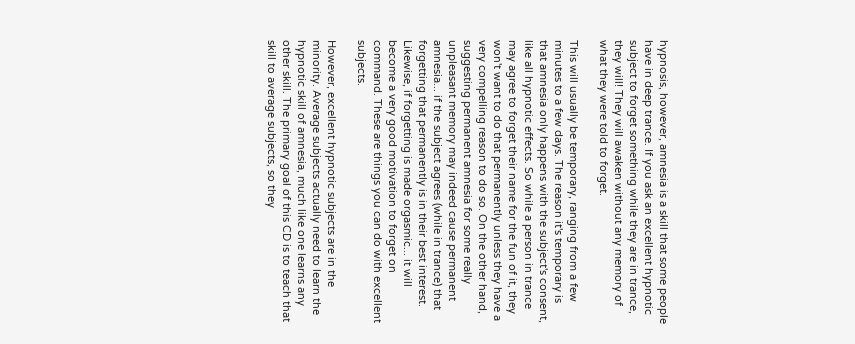hypnosis, however, amnesia is a skill that some people have in deep trance. If you ask an excellent hypnotic subject to forget something while they are in trance, they will! They will awaken without any memory of what they were told to forget.

This will usually be temporary, ranging from a few minutes to a few days. The reason it's temporary is that amnesia only happens with the subject's consent, like all hypnotic effects. So while a person in trance may agree to forget their name for the fun of it, they won't want to do that permanently unless they have a very compelling reason to do so. On the other hand, suggesting permanent amnesia for some really unpleasant memory may indeed cause permanent amnesia... if the subject agrees (while in trance) that forgetting that permanently is in their best interest. Likewise, if forgetting is made orgasmic... it will become a very good motivation to forget on command. These are things you can do with excellent subjects.

However, excellent hypnotic subjects are in the minority. Average subjects actually need to learn the hypnotic skill of amnesia, much like one learns any other skill. The primary goal of this CD is to teach that skill to average subjects, so they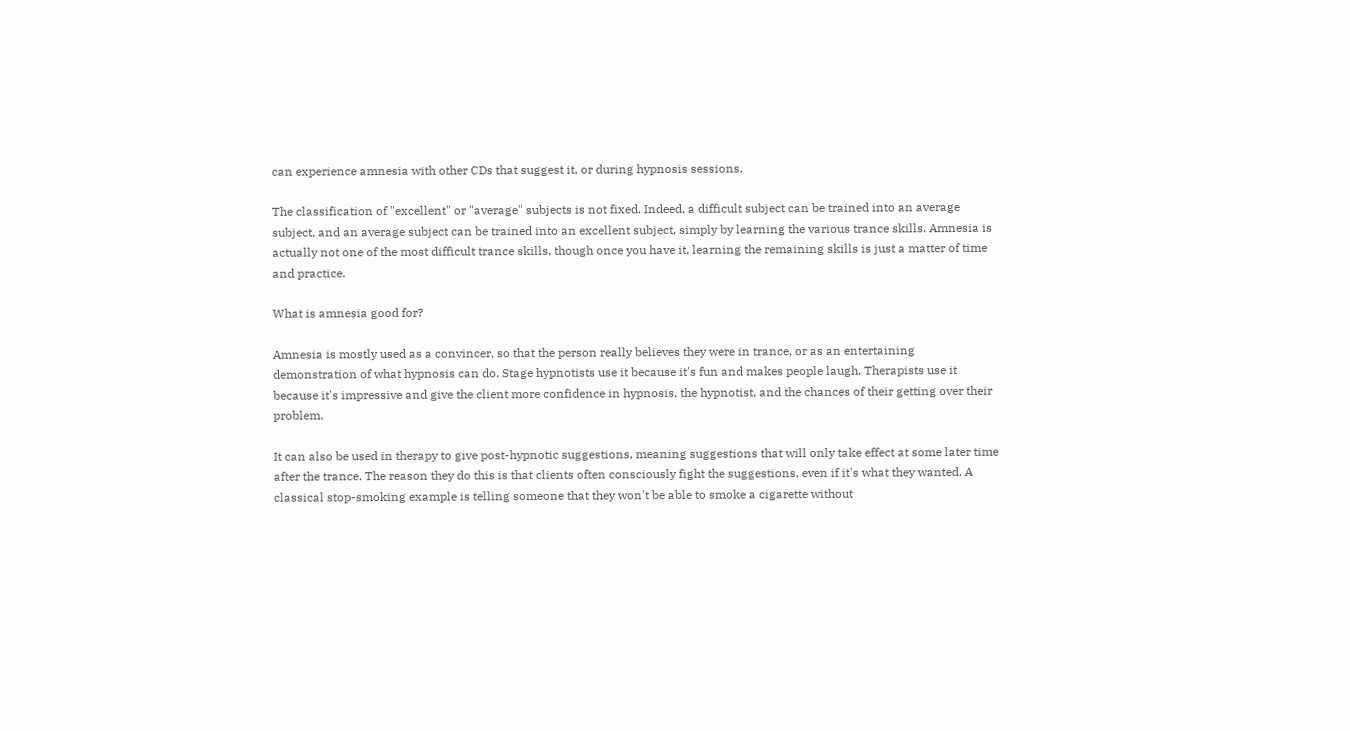can experience amnesia with other CDs that suggest it, or during hypnosis sessions.

The classification of "excellent" or "average" subjects is not fixed. Indeed, a difficult subject can be trained into an average subject, and an average subject can be trained into an excellent subject, simply by learning the various trance skills. Amnesia is actually not one of the most difficult trance skills, though once you have it, learning the remaining skills is just a matter of time and practice.

What is amnesia good for?

Amnesia is mostly used as a convincer, so that the person really believes they were in trance, or as an entertaining demonstration of what hypnosis can do. Stage hypnotists use it because it's fun and makes people laugh. Therapists use it because it's impressive and give the client more confidence in hypnosis, the hypnotist, and the chances of their getting over their problem.

It can also be used in therapy to give post-hypnotic suggestions, meaning suggestions that will only take effect at some later time after the trance. The reason they do this is that clients often consciously fight the suggestions, even if it's what they wanted. A classical stop-smoking example is telling someone that they won't be able to smoke a cigarette without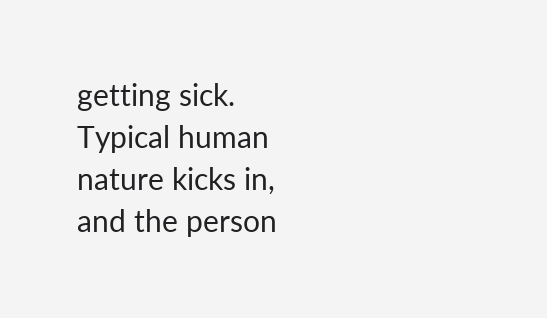getting sick. Typical human nature kicks in, and the person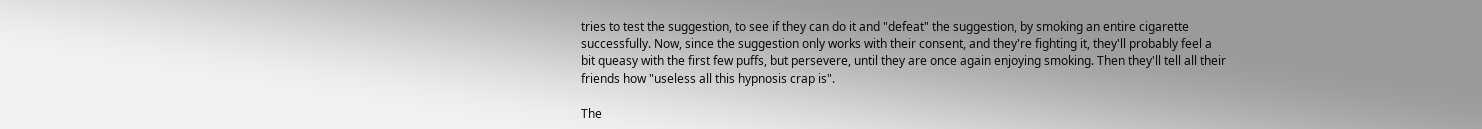tries to test the suggestion, to see if they can do it and "defeat" the suggestion, by smoking an entire cigarette successfully. Now, since the suggestion only works with their consent, and they're fighting it, they'll probably feel a bit queasy with the first few puffs, but persevere, until they are once again enjoying smoking. Then they'll tell all their friends how "useless all this hypnosis crap is".

The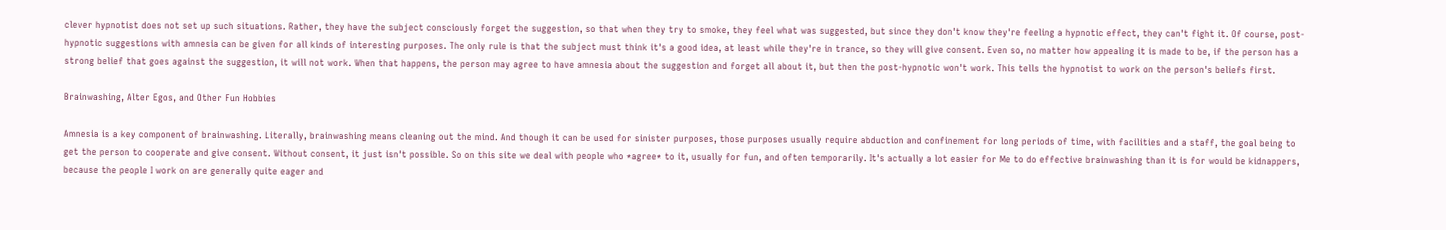clever hypnotist does not set up such situations. Rather, they have the subject consciously forget the suggestion, so that when they try to smoke, they feel what was suggested, but since they don't know they're feeling a hypnotic effect, they can't fight it. Of course, post-hypnotic suggestions with amnesia can be given for all kinds of interesting purposes. The only rule is that the subject must think it's a good idea, at least while they're in trance, so they will give consent. Even so, no matter how appealing it is made to be, if the person has a strong belief that goes against the suggestion, it will not work. When that happens, the person may agree to have amnesia about the suggestion and forget all about it, but then the post-hypnotic won't work. This tells the hypnotist to work on the person's beliefs first.

Brainwashing, Alter Egos, and Other Fun Hobbies

Amnesia is a key component of brainwashing. Literally, brainwashing means cleaning out the mind. And though it can be used for sinister purposes, those purposes usually require abduction and confinement for long periods of time, with facilities and a staff, the goal being to get the person to cooperate and give consent. Without consent, it just isn't possible. So on this site we deal with people who *agree* to it, usually for fun, and often temporarily. It's actually a lot easier for Me to do effective brainwashing than it is for would be kidnappers, because the people I work on are generally quite eager and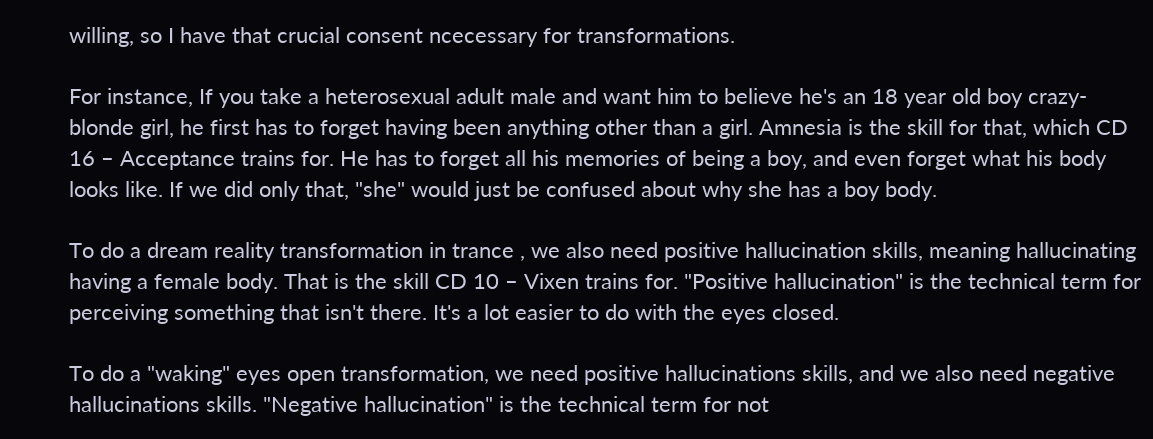willing, so I have that crucial consent ncecessary for transformations.

For instance, If you take a heterosexual adult male and want him to believe he's an 18 year old boy crazy-blonde girl, he first has to forget having been anything other than a girl. Amnesia is the skill for that, which CD 16 – Acceptance trains for. He has to forget all his memories of being a boy, and even forget what his body looks like. If we did only that, "she" would just be confused about why she has a boy body.

To do a dream reality transformation in trance , we also need positive hallucination skills, meaning hallucinating having a female body. That is the skill CD 10 – Vixen trains for. "Positive hallucination" is the technical term for perceiving something that isn't there. It's a lot easier to do with the eyes closed.

To do a "waking" eyes open transformation, we need positive hallucinations skills, and we also need negative hallucinations skills. "Negative hallucination" is the technical term for not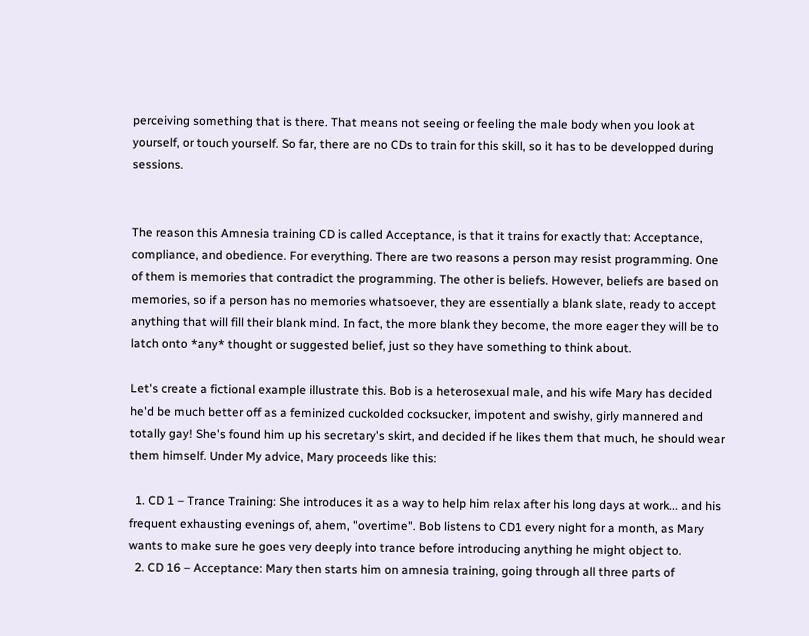perceiving something that is there. That means not seeing or feeling the male body when you look at yourself, or touch yourself. So far, there are no CDs to train for this skill, so it has to be developped during sessions.


The reason this Amnesia training CD is called Acceptance, is that it trains for exactly that: Acceptance, compliance, and obedience. For everything. There are two reasons a person may resist programming. One of them is memories that contradict the programming. The other is beliefs. However, beliefs are based on memories, so if a person has no memories whatsoever, they are essentially a blank slate, ready to accept anything that will fill their blank mind. In fact, the more blank they become, the more eager they will be to latch onto *any* thought or suggested belief, just so they have something to think about.

Let's create a fictional example illustrate this. Bob is a heterosexual male, and his wife Mary has decided he'd be much better off as a feminized cuckolded cocksucker, impotent and swishy, girly mannered and totally gay! She's found him up his secretary's skirt, and decided if he likes them that much, he should wear them himself. Under My advice, Mary proceeds like this:

  1. CD 1 – Trance Training: She introduces it as a way to help him relax after his long days at work... and his frequent exhausting evenings of, ahem, "overtime". Bob listens to CD1 every night for a month, as Mary wants to make sure he goes very deeply into trance before introducing anything he might object to.
  2. CD 16 – Acceptance: Mary then starts him on amnesia training, going through all three parts of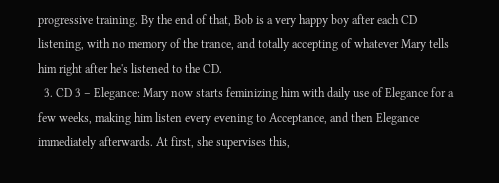progressive training. By the end of that, Bob is a very happy boy after each CD listening, with no memory of the trance, and totally accepting of whatever Mary tells him right after he's listened to the CD.
  3. CD 3 – Elegance: Mary now starts feminizing him with daily use of Elegance for a few weeks, making him listen every evening to Acceptance, and then Elegance immediately afterwards. At first, she supervises this,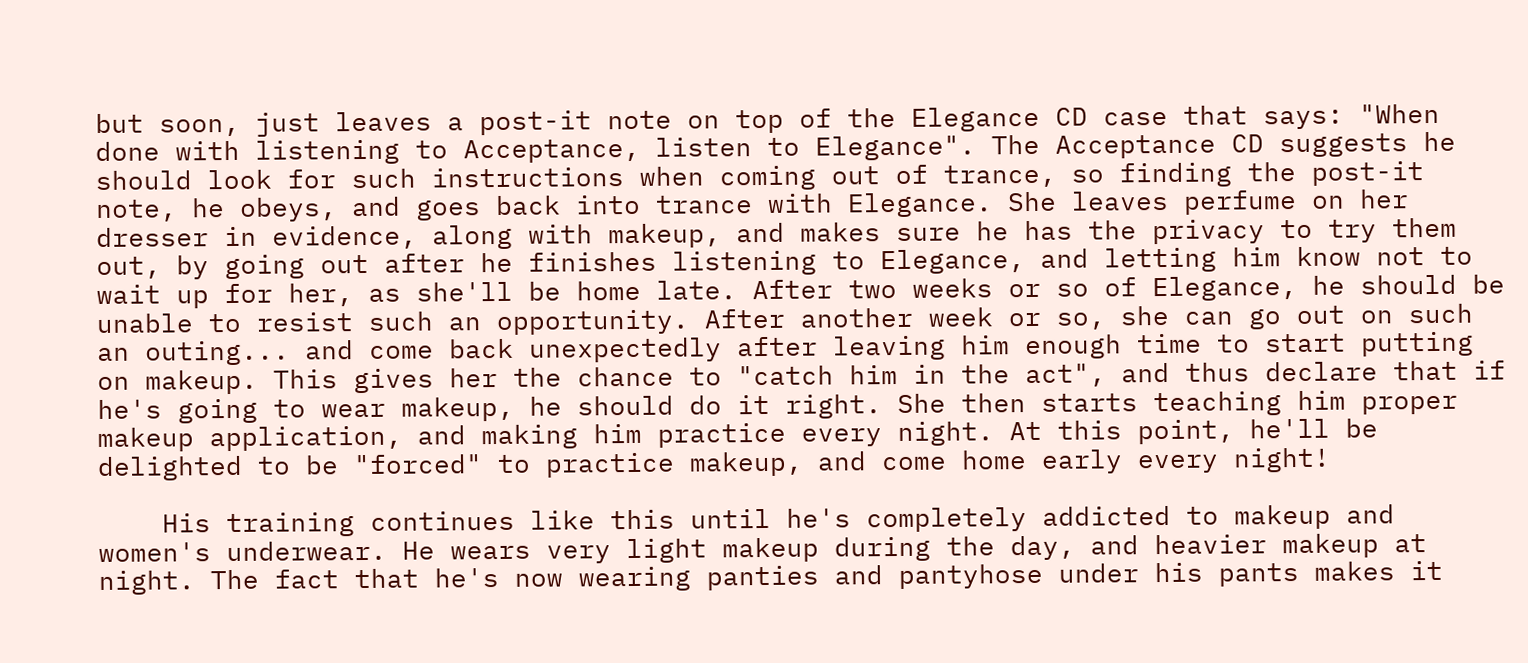but soon, just leaves a post-it note on top of the Elegance CD case that says: "When done with listening to Acceptance, listen to Elegance". The Acceptance CD suggests he should look for such instructions when coming out of trance, so finding the post-it note, he obeys, and goes back into trance with Elegance. She leaves perfume on her dresser in evidence, along with makeup, and makes sure he has the privacy to try them out, by going out after he finishes listening to Elegance, and letting him know not to wait up for her, as she'll be home late. After two weeks or so of Elegance, he should be unable to resist such an opportunity. After another week or so, she can go out on such an outing... and come back unexpectedly after leaving him enough time to start putting on makeup. This gives her the chance to "catch him in the act", and thus declare that if he's going to wear makeup, he should do it right. She then starts teaching him proper makeup application, and making him practice every night. At this point, he'll be delighted to be "forced" to practice makeup, and come home early every night!

    His training continues like this until he's completely addicted to makeup and women's underwear. He wears very light makeup during the day, and heavier makeup at night. The fact that he's now wearing panties and pantyhose under his pants makes it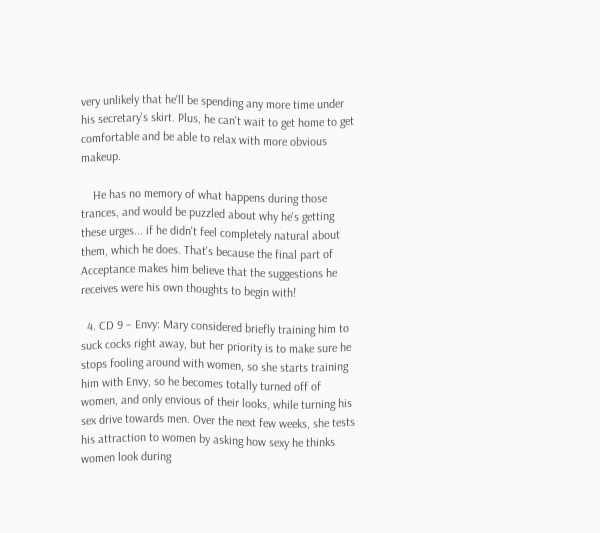very unlikely that he'll be spending any more time under his secretary's skirt. Plus, he can't wait to get home to get comfortable and be able to relax with more obvious makeup.

    He has no memory of what happens during those trances, and would be puzzled about why he's getting these urges... if he didn't feel completely natural about them, which he does. That's because the final part of Acceptance makes him believe that the suggestions he receives were his own thoughts to begin with!

  4. CD 9 – Envy: Mary considered briefly training him to suck cocks right away, but her priority is to make sure he stops fooling around with women, so she starts training him with Envy, so he becomes totally turned off of women, and only envious of their looks, while turning his sex drive towards men. Over the next few weeks, she tests his attraction to women by asking how sexy he thinks women look during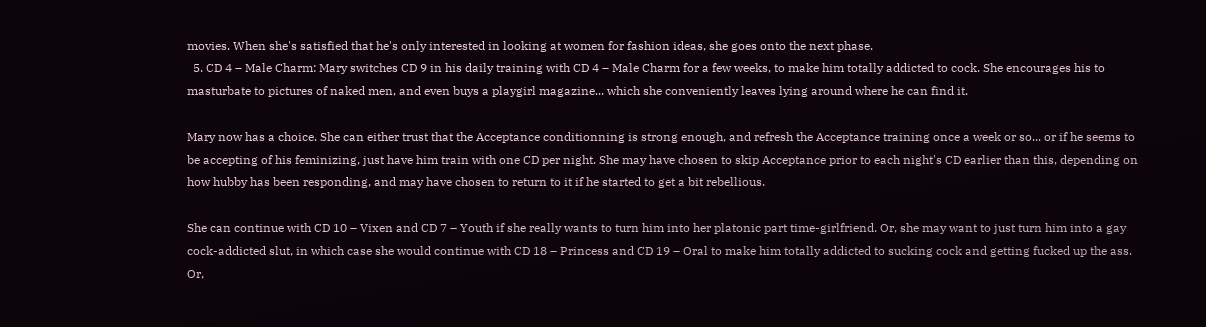movies. When she's satisfied that he's only interested in looking at women for fashion ideas, she goes onto the next phase.
  5. CD 4 – Male Charm: Mary switches CD 9 in his daily training with CD 4 – Male Charm for a few weeks, to make him totally addicted to cock. She encourages his to masturbate to pictures of naked men, and even buys a playgirl magazine... which she conveniently leaves lying around where he can find it.

Mary now has a choice. She can either trust that the Acceptance conditionning is strong enough, and refresh the Acceptance training once a week or so... or if he seems to be accepting of his feminizing, just have him train with one CD per night. She may have chosen to skip Acceptance prior to each night's CD earlier than this, depending on how hubby has been responding, and may have chosen to return to it if he started to get a bit rebellious.

She can continue with CD 10 – Vixen and CD 7 – Youth if she really wants to turn him into her platonic part time-girlfriend. Or, she may want to just turn him into a gay cock-addicted slut, in which case she would continue with CD 18 – Princess and CD 19 – Oral to make him totally addicted to sucking cock and getting fucked up the ass. Or,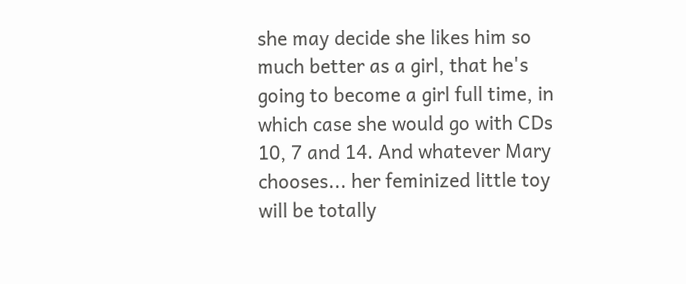she may decide she likes him so much better as a girl, that he's going to become a girl full time, in which case she would go with CDs 10, 7 and 14. And whatever Mary chooses... her feminized little toy will be totally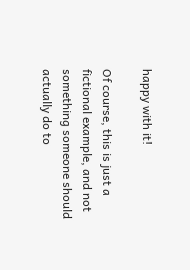happy with it!

Of course, this is just a fictional example, and not something someone should actually do to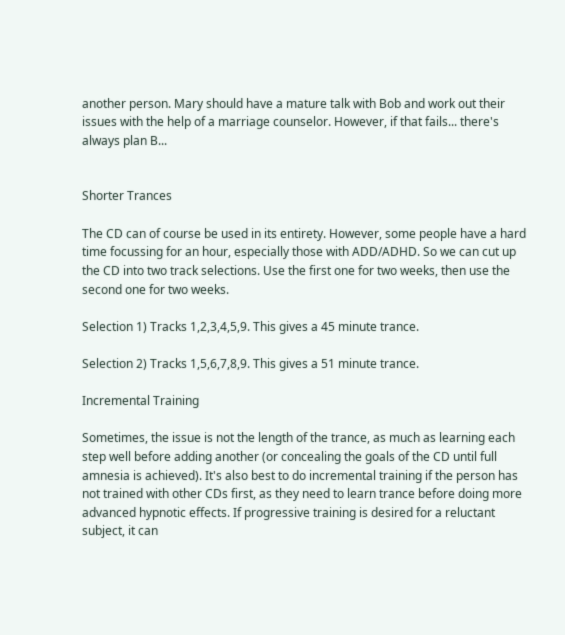another person. Mary should have a mature talk with Bob and work out their issues with the help of a marriage counselor. However, if that fails... there's always plan B...


Shorter Trances

The CD can of course be used in its entirety. However, some people have a hard time focussing for an hour, especially those with ADD/ADHD. So we can cut up the CD into two track selections. Use the first one for two weeks, then use the second one for two weeks.

Selection 1) Tracks 1,2,3,4,5,9. This gives a 45 minute trance.

Selection 2) Tracks 1,5,6,7,8,9. This gives a 51 minute trance.

Incremental Training

Sometimes, the issue is not the length of the trance, as much as learning each step well before adding another (or concealing the goals of the CD until full amnesia is achieved). It's also best to do incremental training if the person has not trained with other CDs first, as they need to learn trance before doing more advanced hypnotic effects. If progressive training is desired for a reluctant subject, it can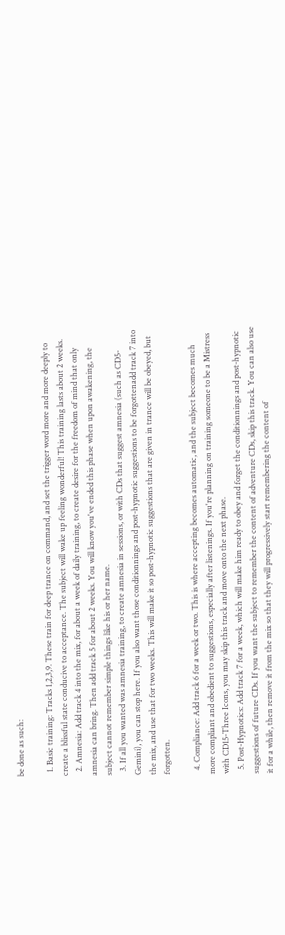be done as such:

  1. Basic training: Tracks 1,2,3,9. These train for deep trance on command, and set the trigger word more and more deeply to create a blissful state conducive to acceptance. The subject will wake up feeling wonderful! This training lasts about 2 weeks.
  2. Amnesia: Add track 4 into the mix, for about a week of daily training, to create desire for the freedom of mind that only amnesia can bring. Then add track 5 for about 2 weeks. You will know you've ended this phase when upon awakening, the subject cannot remember simple things like his or her name.
  3. If all you wanted was amnesia training, to create amnesia in sessions, or with CDs that suggest amnesia (such as CD5-Gemini), you can stop here. If you also want those conditionnings and post-hypnotic suggestions to be forgottenadd track 7 into the mix, and use that for two weeks. This will make it so post-hypnotic suggestions that are given in trance will be obeyed, but forgotten.

  4. Compliance: Add track 6 for a week or two. This is where accepting becomes automatic, and the subject becomes much more compliant and obedient to suggestions, especially after listenings. If you're planning on training someone to be a Mistress with CD15-Three Icons, you may skip this track and move onto the next phase.
  5. Post-Hypnotics: Add track 7 for a week, which will make him ready to obey and forget the conditionnings and post-hypnotic suggestions of future CDs. If you want the subject to remember the content of adventure CDs, skip this track. You can also use it for a while, then remove it from the mix so that they will progressively start remembering the content of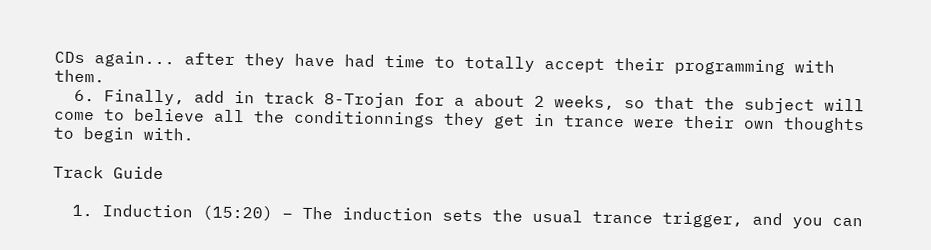CDs again... after they have had time to totally accept their programming with them.
  6. Finally, add in track 8-Trojan for a about 2 weeks, so that the subject will come to believe all the conditionnings they get in trance were their own thoughts to begin with.

Track Guide

  1. Induction (15:20) – The induction sets the usual trance trigger, and you can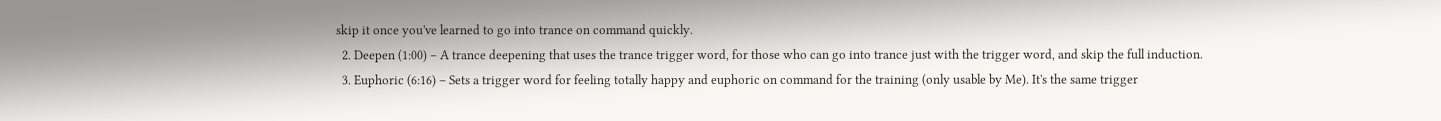skip it once you've learned to go into trance on command quickly.
  2. Deepen (1:00) – A trance deepening that uses the trance trigger word, for those who can go into trance just with the trigger word, and skip the full induction.
  3. Euphoric (6:16) – Sets a trigger word for feeling totally happy and euphoric on command for the training (only usable by Me). It's the same trigger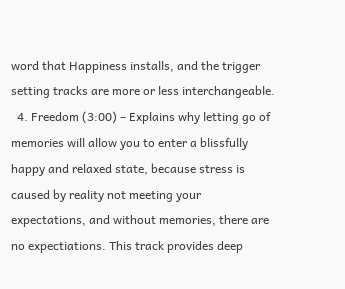word that Happiness installs, and the trigger setting tracks are more or less interchangeable.
  4. Freedom (3:00) – Explains why letting go of memories will allow you to enter a blissfully happy and relaxed state, because stress is caused by reality not meeting your expectations, and without memories, there are no expectiations. This track provides deep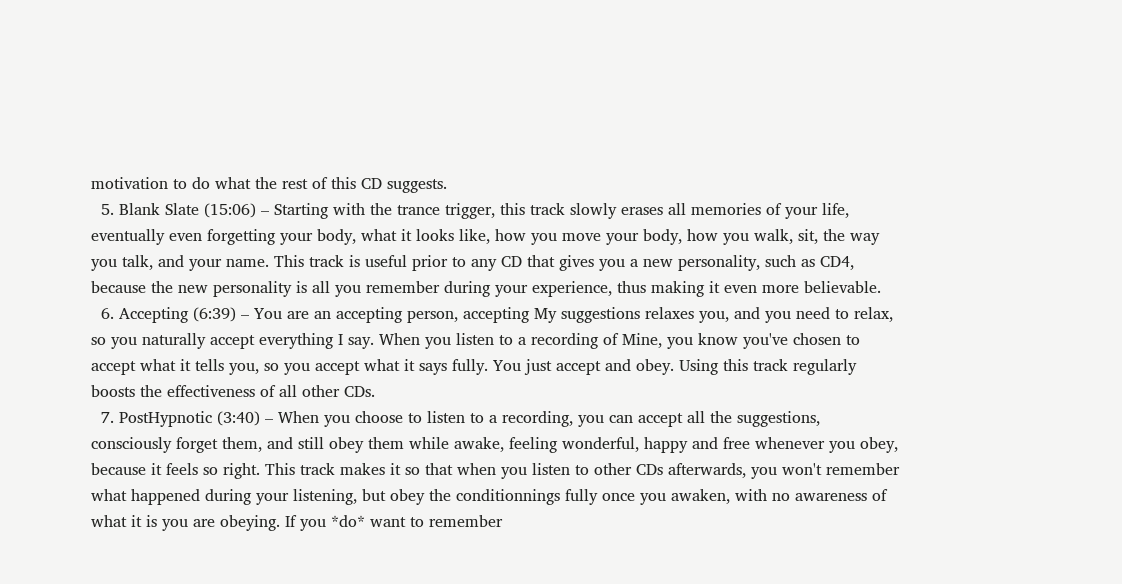motivation to do what the rest of this CD suggests.
  5. Blank Slate (15:06) – Starting with the trance trigger, this track slowly erases all memories of your life, eventually even forgetting your body, what it looks like, how you move your body, how you walk, sit, the way you talk, and your name. This track is useful prior to any CD that gives you a new personality, such as CD4, because the new personality is all you remember during your experience, thus making it even more believable.
  6. Accepting (6:39) – You are an accepting person, accepting My suggestions relaxes you, and you need to relax, so you naturally accept everything I say. When you listen to a recording of Mine, you know you've chosen to accept what it tells you, so you accept what it says fully. You just accept and obey. Using this track regularly boosts the effectiveness of all other CDs.
  7. PostHypnotic (3:40) – When you choose to listen to a recording, you can accept all the suggestions, consciously forget them, and still obey them while awake, feeling wonderful, happy and free whenever you obey, because it feels so right. This track makes it so that when you listen to other CDs afterwards, you won't remember what happened during your listening, but obey the conditionnings fully once you awaken, with no awareness of what it is you are obeying. If you *do* want to remember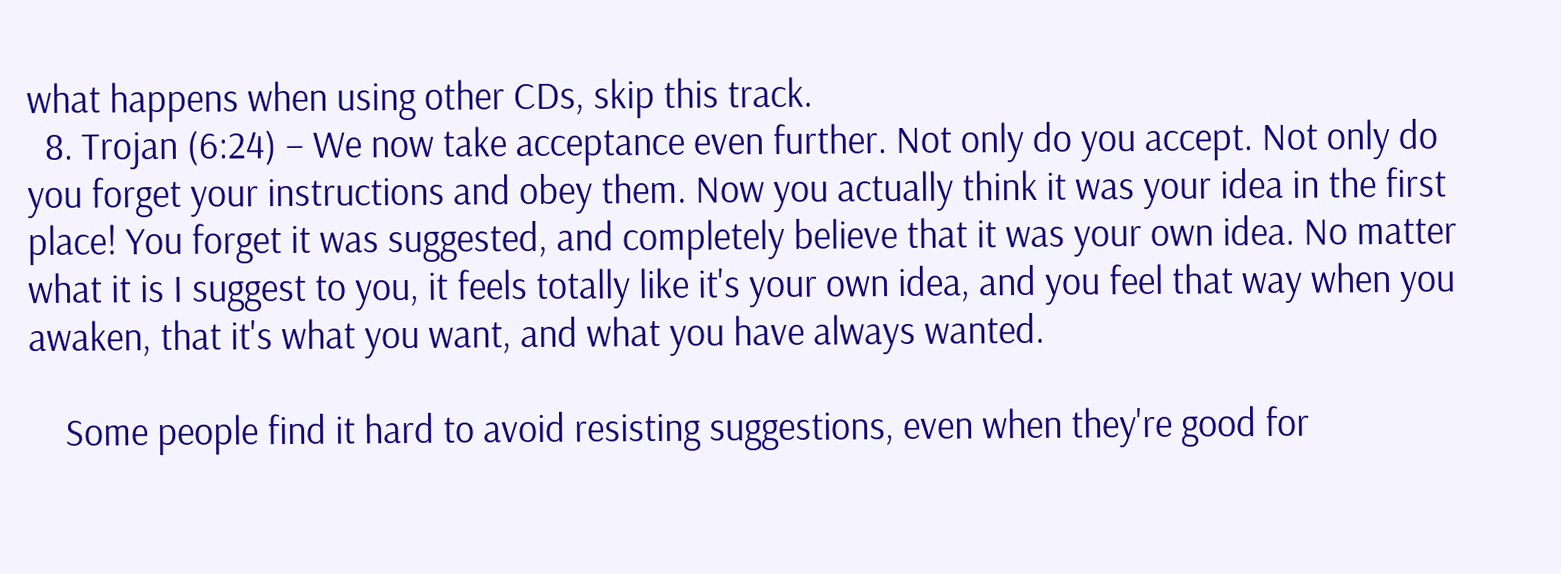what happens when using other CDs, skip this track.
  8. Trojan (6:24) – We now take acceptance even further. Not only do you accept. Not only do you forget your instructions and obey them. Now you actually think it was your idea in the first place! You forget it was suggested, and completely believe that it was your own idea. No matter what it is I suggest to you, it feels totally like it's your own idea, and you feel that way when you awaken, that it's what you want, and what you have always wanted.

    Some people find it hard to avoid resisting suggestions, even when they're good for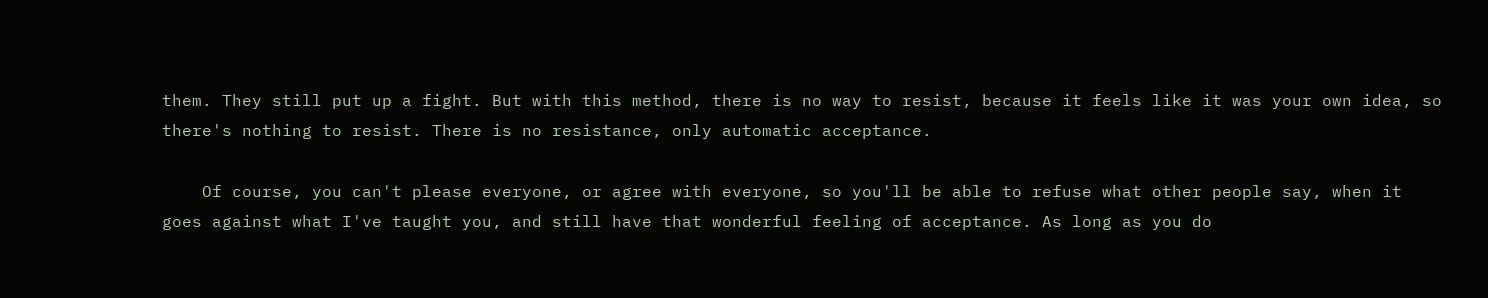them. They still put up a fight. But with this method, there is no way to resist, because it feels like it was your own idea, so there's nothing to resist. There is no resistance, only automatic acceptance.

    Of course, you can't please everyone, or agree with everyone, so you'll be able to refuse what other people say, when it goes against what I've taught you, and still have that wonderful feeling of acceptance. As long as you do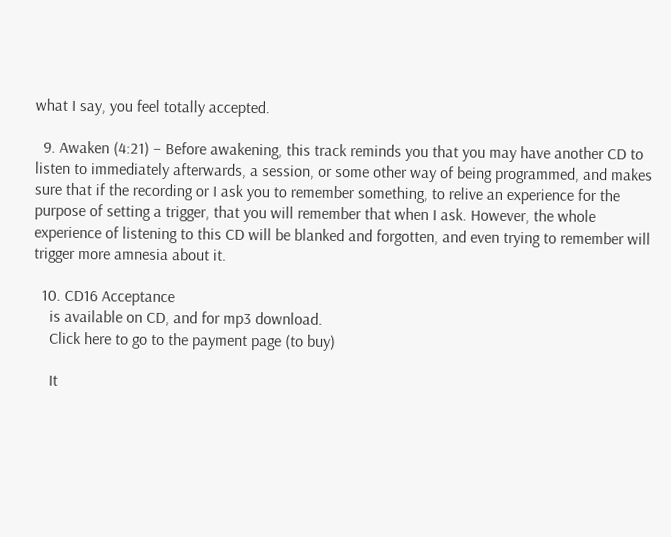what I say, you feel totally accepted.

  9. Awaken (4:21) – Before awakening, this track reminds you that you may have another CD to listen to immediately afterwards, a session, or some other way of being programmed, and makes sure that if the recording or I ask you to remember something, to relive an experience for the purpose of setting a trigger, that you will remember that when I ask. However, the whole experience of listening to this CD will be blanked and forgotten, and even trying to remember will trigger more amnesia about it.

  10. CD16 Acceptance
    is available on CD, and for mp3 download.
    Click here to go to the payment page (to buy)

    It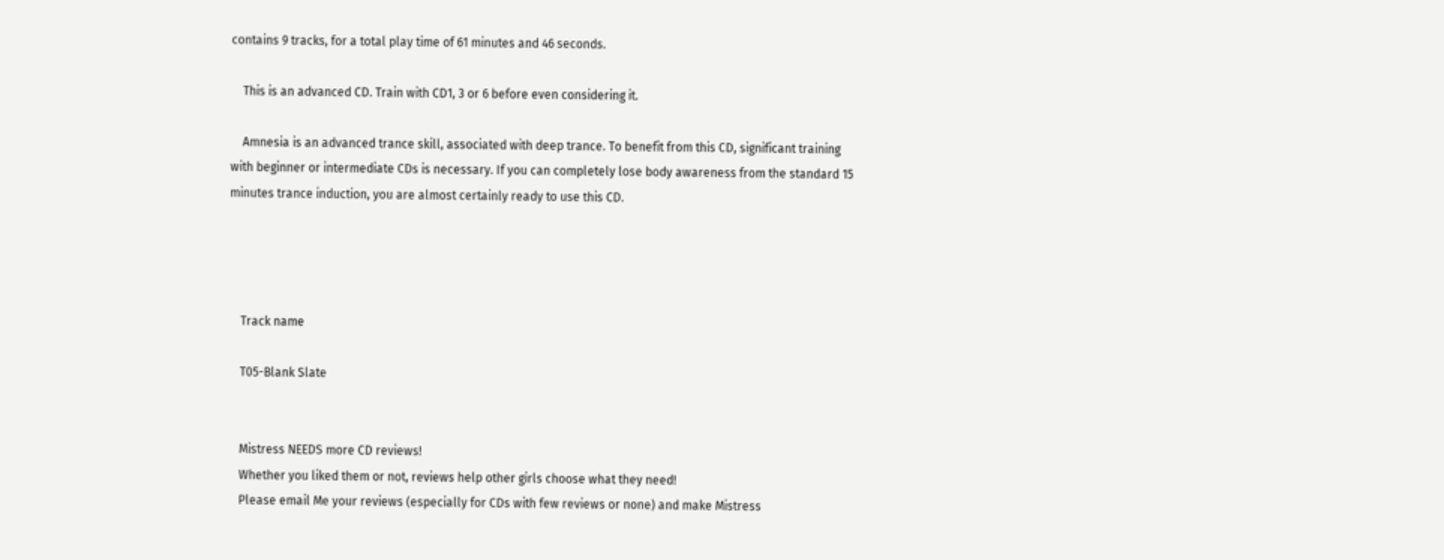contains 9 tracks, for a total play time of 61 minutes and 46 seconds.

    This is an advanced CD. Train with CD1, 3 or 6 before even considering it.

    Amnesia is an advanced trance skill, associated with deep trance. To benefit from this CD, significant training with beginner or intermediate CDs is necessary. If you can completely lose body awareness from the standard 15 minutes trance induction, you are almost certainly ready to use this CD.




    Track name

    T05-Blank Slate


    Mistress NEEDS more CD reviews!
    Whether you liked them or not, reviews help other girls choose what they need!
    Please email Me your reviews (especially for CDs with few reviews or none) and make Mistress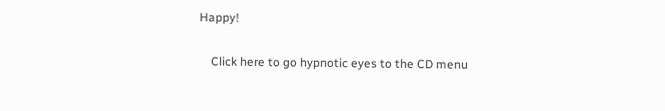Happy!

    Click here to go hypnotic eyes to the CD menu